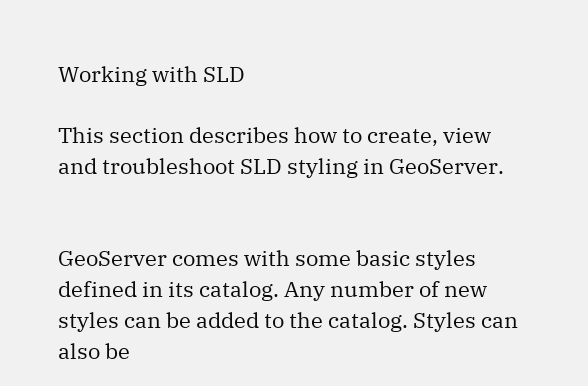Working with SLD

This section describes how to create, view and troubleshoot SLD styling in GeoServer.


GeoServer comes with some basic styles defined in its catalog. Any number of new styles can be added to the catalog. Styles can also be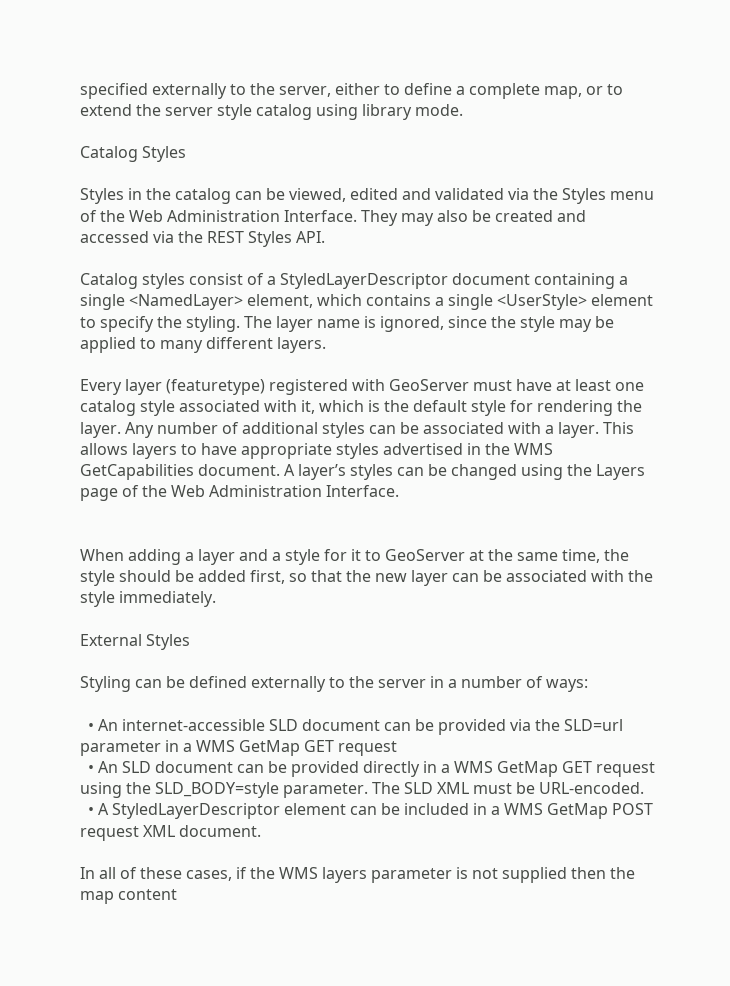specified externally to the server, either to define a complete map, or to extend the server style catalog using library mode.

Catalog Styles

Styles in the catalog can be viewed, edited and validated via the Styles menu of the Web Administration Interface. They may also be created and accessed via the REST Styles API.

Catalog styles consist of a StyledLayerDescriptor document containing a single <NamedLayer> element, which contains a single <UserStyle> element to specify the styling. The layer name is ignored, since the style may be applied to many different layers.

Every layer (featuretype) registered with GeoServer must have at least one catalog style associated with it, which is the default style for rendering the layer. Any number of additional styles can be associated with a layer. This allows layers to have appropriate styles advertised in the WMS GetCapabilities document. A layer’s styles can be changed using the Layers page of the Web Administration Interface.


When adding a layer and a style for it to GeoServer at the same time, the style should be added first, so that the new layer can be associated with the style immediately.

External Styles

Styling can be defined externally to the server in a number of ways:

  • An internet-accessible SLD document can be provided via the SLD=url parameter in a WMS GetMap GET request
  • An SLD document can be provided directly in a WMS GetMap GET request using the SLD_BODY=style parameter. The SLD XML must be URL-encoded.
  • A StyledLayerDescriptor element can be included in a WMS GetMap POST request XML document.

In all of these cases, if the WMS layers parameter is not supplied then the map content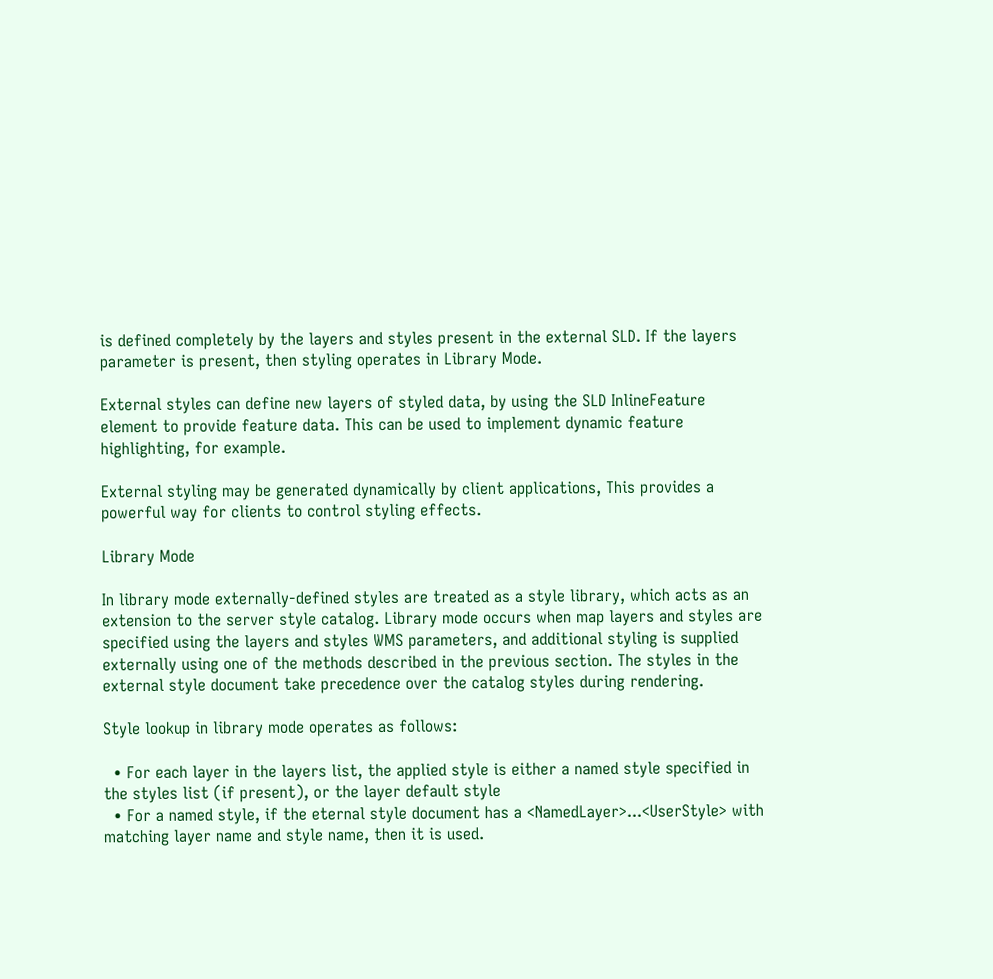is defined completely by the layers and styles present in the external SLD. If the layers parameter is present, then styling operates in Library Mode.

External styles can define new layers of styled data, by using the SLD InlineFeature element to provide feature data. This can be used to implement dynamic feature highlighting, for example.

External styling may be generated dynamically by client applications, This provides a powerful way for clients to control styling effects.

Library Mode

In library mode externally-defined styles are treated as a style library, which acts as an extension to the server style catalog. Library mode occurs when map layers and styles are specified using the layers and styles WMS parameters, and additional styling is supplied externally using one of the methods described in the previous section. The styles in the external style document take precedence over the catalog styles during rendering.

Style lookup in library mode operates as follows:

  • For each layer in the layers list, the applied style is either a named style specified in the styles list (if present), or the layer default style
  • For a named style, if the eternal style document has a <NamedLayer>...<UserStyle> with matching layer name and style name, then it is used.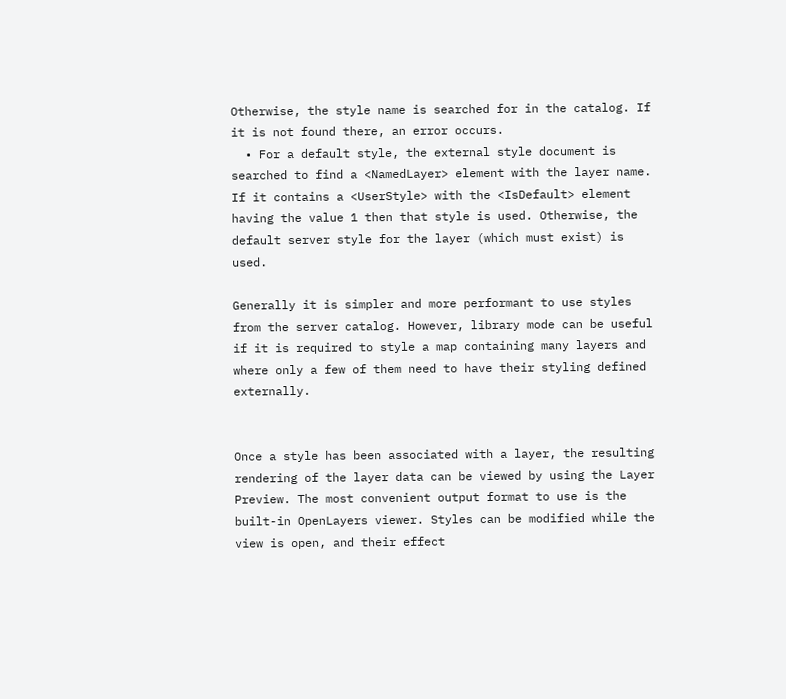Otherwise, the style name is searched for in the catalog. If it is not found there, an error occurs.
  • For a default style, the external style document is searched to find a <NamedLayer> element with the layer name. If it contains a <UserStyle> with the <IsDefault> element having the value 1 then that style is used. Otherwise, the default server style for the layer (which must exist) is used.

Generally it is simpler and more performant to use styles from the server catalog. However, library mode can be useful if it is required to style a map containing many layers and where only a few of them need to have their styling defined externally.


Once a style has been associated with a layer, the resulting rendering of the layer data can be viewed by using the Layer Preview. The most convenient output format to use is the built-in OpenLayers viewer. Styles can be modified while the view is open, and their effect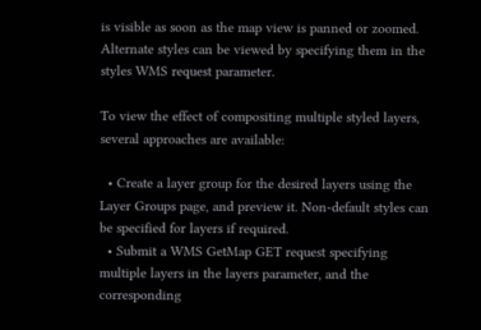is visible as soon as the map view is panned or zoomed. Alternate styles can be viewed by specifying them in the styles WMS request parameter.

To view the effect of compositing multiple styled layers, several approaches are available:

  • Create a layer group for the desired layers using the Layer Groups page, and preview it. Non-default styles can be specified for layers if required.
  • Submit a WMS GetMap GET request specifying multiple layers in the layers parameter, and the corresponding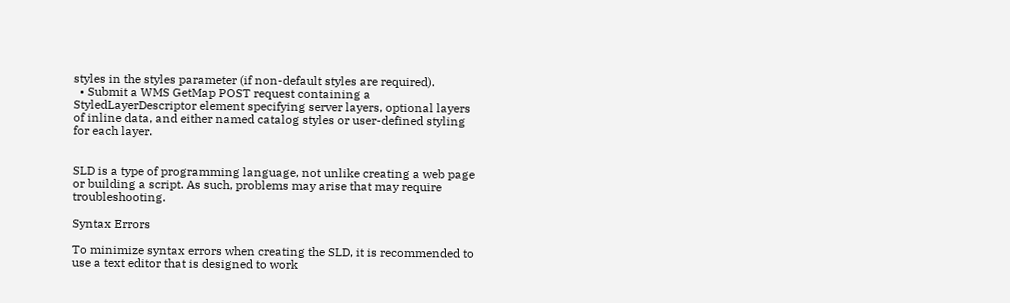styles in the styles parameter (if non-default styles are required).
  • Submit a WMS GetMap POST request containing a StyledLayerDescriptor element specifying server layers, optional layers of inline data, and either named catalog styles or user-defined styling for each layer.


SLD is a type of programming language, not unlike creating a web page or building a script. As such, problems may arise that may require troubleshooting.

Syntax Errors

To minimize syntax errors when creating the SLD, it is recommended to use a text editor that is designed to work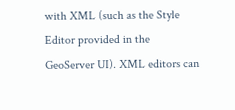with XML (such as the Style Editor provided in the GeoServer UI). XML editors can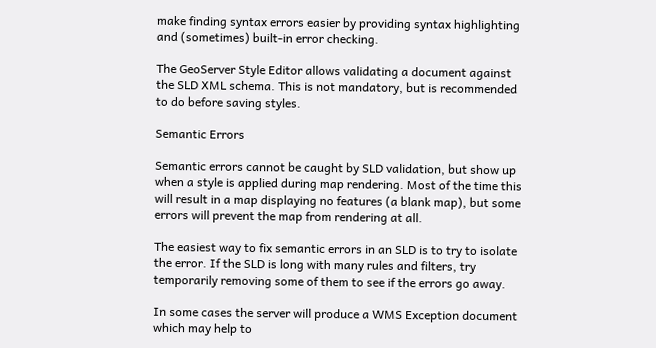make finding syntax errors easier by providing syntax highlighting and (sometimes) built-in error checking.

The GeoServer Style Editor allows validating a document against the SLD XML schema. This is not mandatory, but is recommended to do before saving styles.

Semantic Errors

Semantic errors cannot be caught by SLD validation, but show up when a style is applied during map rendering. Most of the time this will result in a map displaying no features (a blank map), but some errors will prevent the map from rendering at all.

The easiest way to fix semantic errors in an SLD is to try to isolate the error. If the SLD is long with many rules and filters, try temporarily removing some of them to see if the errors go away.

In some cases the server will produce a WMS Exception document which may help to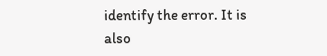identify the error. It is also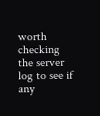worth checking the server log to see if any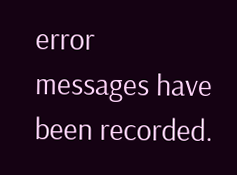error messages have been recorded.